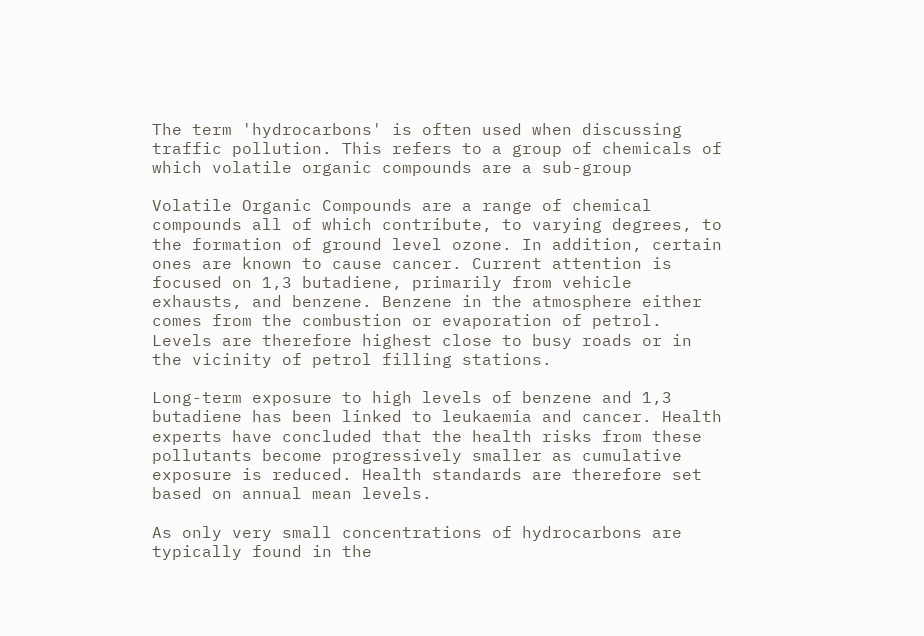The term 'hydrocarbons' is often used when discussing traffic pollution. This refers to a group of chemicals of which volatile organic compounds are a sub-group

Volatile Organic Compounds are a range of chemical compounds all of which contribute, to varying degrees, to the formation of ground level ozone. In addition, certain ones are known to cause cancer. Current attention is focused on 1,3 butadiene, primarily from vehicle exhausts, and benzene. Benzene in the atmosphere either comes from the combustion or evaporation of petrol. Levels are therefore highest close to busy roads or in the vicinity of petrol filling stations.

Long-term exposure to high levels of benzene and 1,3 butadiene has been linked to leukaemia and cancer. Health experts have concluded that the health risks from these pollutants become progressively smaller as cumulative exposure is reduced. Health standards are therefore set based on annual mean levels.

As only very small concentrations of hydrocarbons are typically found in the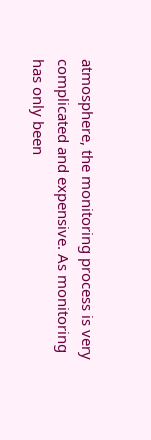atmosphere, the monitoring process is very complicated and expensive. As monitoring has only been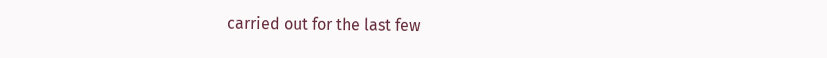carried out for the last few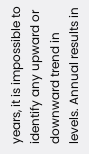years, it is impossible to identify any upward or downward trend in levels. Annual results in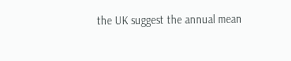the UK suggest the annual mean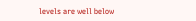levels are well below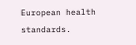European health standards.